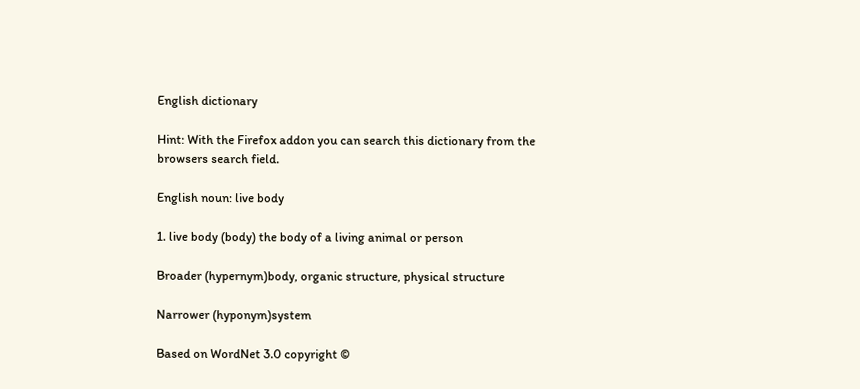English dictionary

Hint: With the Firefox addon you can search this dictionary from the browsers search field.

English noun: live body

1. live body (body) the body of a living animal or person

Broader (hypernym)body, organic structure, physical structure

Narrower (hyponym)system

Based on WordNet 3.0 copyright ©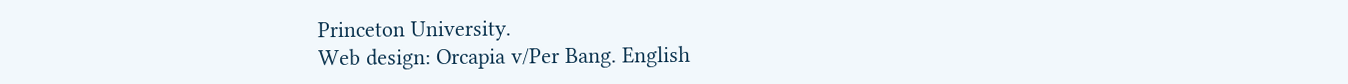Princeton University.
Web design: Orcapia v/Per Bang. English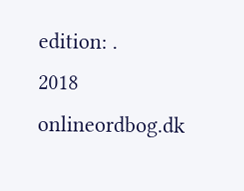edition: .
2018 onlineordbog.dk